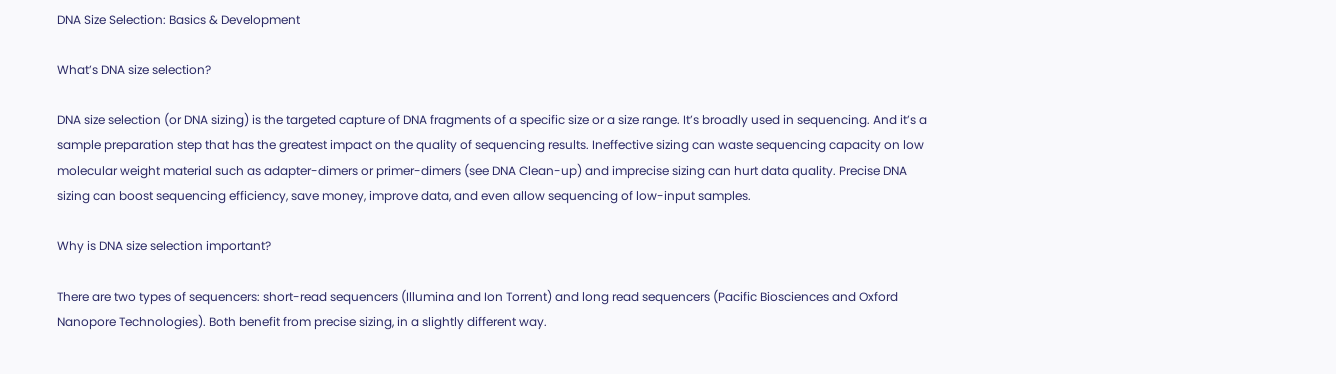DNA Size Selection: Basics & Development

What’s DNA size selection?

DNA size selection (or DNA sizing) is the targeted capture of DNA fragments of a specific size or a size range. It’s broadly used in sequencing. And it’s a sample preparation step that has the greatest impact on the quality of sequencing results. Ineffective sizing can waste sequencing capacity on low molecular weight material such as adapter-dimers or primer-dimers (see DNA Clean-up) and imprecise sizing can hurt data quality. Precise DNA sizing can boost sequencing efficiency, save money, improve data, and even allow sequencing of low-input samples.

Why is DNA size selection important?

There are two types of sequencers: short-read sequencers (Illumina and Ion Torrent) and long read sequencers (Pacific Biosciences and Oxford Nanopore Technologies). Both benefit from precise sizing, in a slightly different way.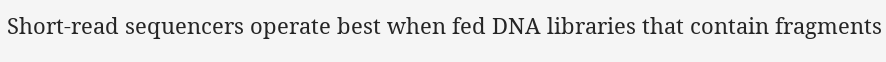Short-read sequencers operate best when fed DNA libraries that contain fragments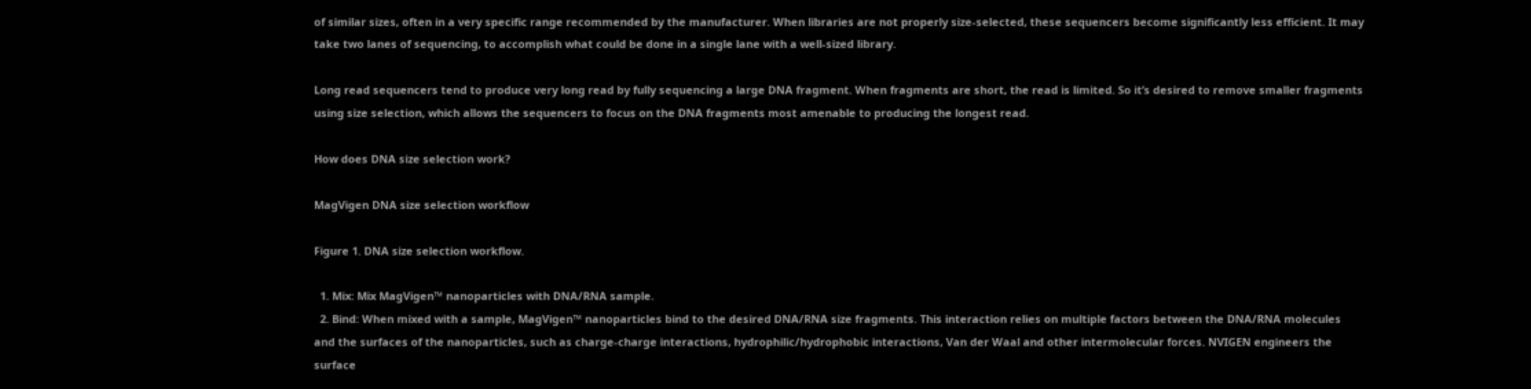of similar sizes, often in a very specific range recommended by the manufacturer. When libraries are not properly size-selected, these sequencers become significantly less efficient. It may take two lanes of sequencing, to accomplish what could be done in a single lane with a well-sized library.

Long read sequencers tend to produce very long read by fully sequencing a large DNA fragment. When fragments are short, the read is limited. So it’s desired to remove smaller fragments using size selection, which allows the sequencers to focus on the DNA fragments most amenable to producing the longest read.

How does DNA size selection work?

MagVigen DNA size selection workflow

Figure 1. DNA size selection workflow.

  1. Mix: Mix MagVigen™ nanoparticles with DNA/RNA sample.
  2. Bind: When mixed with a sample, MagVigen™ nanoparticles bind to the desired DNA/RNA size fragments. This interaction relies on multiple factors between the DNA/RNA molecules and the surfaces of the nanoparticles, such as charge-charge interactions, hydrophilic/hydrophobic interactions, Van der Waal and other intermolecular forces. NVIGEN engineers the surface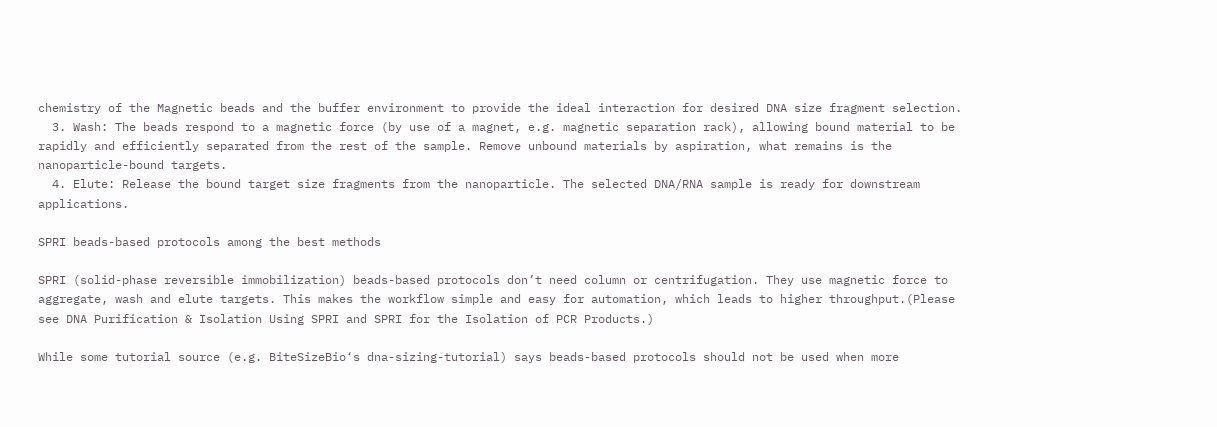chemistry of the Magnetic beads and the buffer environment to provide the ideal interaction for desired DNA size fragment selection.
  3. Wash: The beads respond to a magnetic force (by use of a magnet, e.g. magnetic separation rack), allowing bound material to be rapidly and efficiently separated from the rest of the sample. Remove unbound materials by aspiration, what remains is the nanoparticle-bound targets.
  4. Elute: Release the bound target size fragments from the nanoparticle. The selected DNA/RNA sample is ready for downstream applications.

SPRI beads-based protocols among the best methods

SPRI (solid-phase reversible immobilization) beads-based protocols don’t need column or centrifugation. They use magnetic force to aggregate, wash and elute targets. This makes the workflow simple and easy for automation, which leads to higher throughput.(Please see DNA Purification & Isolation Using SPRI and SPRI for the Isolation of PCR Products.)

While some tutorial source (e.g. BiteSizeBio‘s dna-sizing-tutorial) says beads-based protocols should not be used when more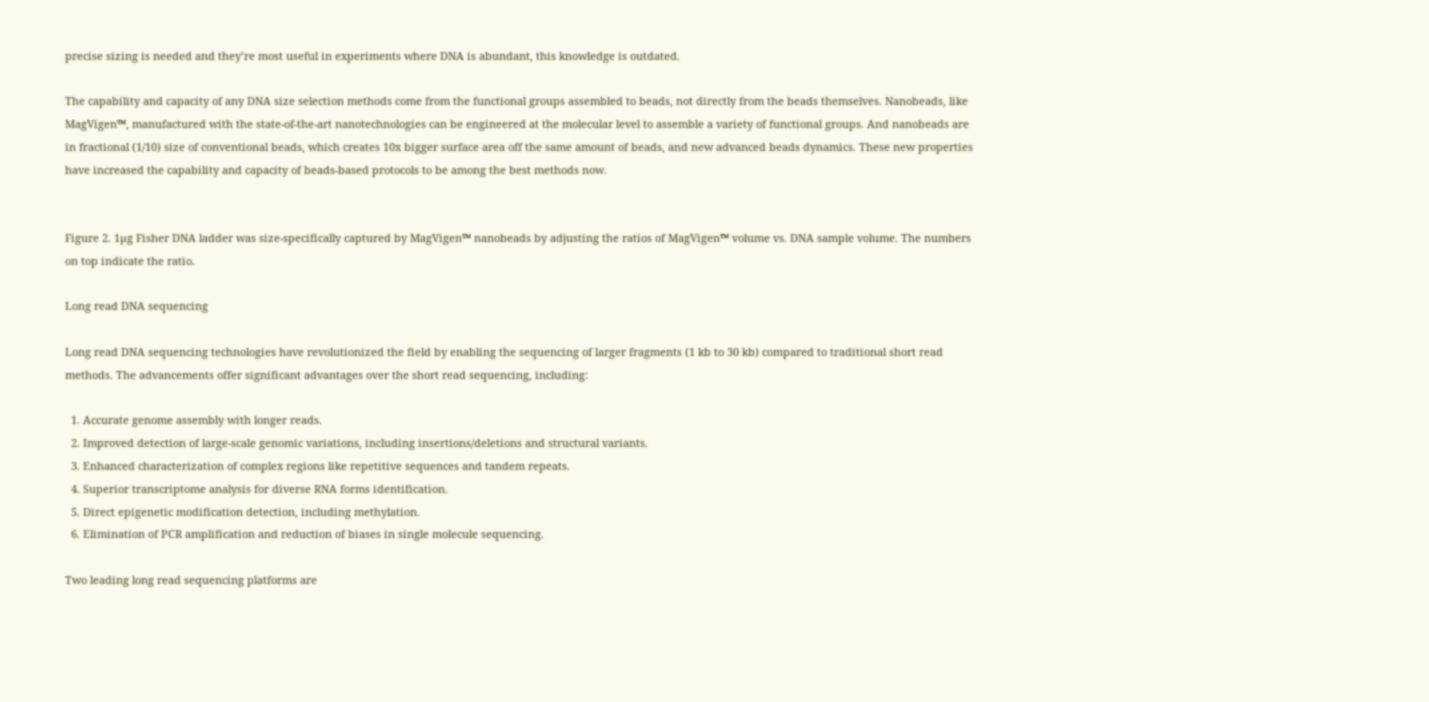precise sizing is needed and they’re most useful in experiments where DNA is abundant, this knowledge is outdated.

The capability and capacity of any DNA size selection methods come from the functional groups assembled to beads, not directly from the beads themselves. Nanobeads, like MagVigen™, manufactured with the state-of-the-art nanotechnologies can be engineered at the molecular level to assemble a variety of functional groups. And nanobeads are in fractional (1/10) size of conventional beads, which creates 10x bigger surface area off the same amount of beads, and new advanced beads dynamics. These new properties have increased the capability and capacity of beads-based protocols to be among the best methods now.


Figure 2. 1µg Fisher DNA ladder was size-specifically captured by MagVigen™ nanobeads by adjusting the ratios of MagVigen™ volume vs. DNA sample volume. The numbers on top indicate the ratio.

Long read DNA sequencing

Long read DNA sequencing technologies have revolutionized the field by enabling the sequencing of larger fragments (1 kb to 30 kb) compared to traditional short read methods. The advancements offer significant advantages over the short read sequencing, including:

  1. Accurate genome assembly with longer reads.
  2. Improved detection of large-scale genomic variations, including insertions/deletions and structural variants.
  3. Enhanced characterization of complex regions like repetitive sequences and tandem repeats.
  4. Superior transcriptome analysis for diverse RNA forms identification.
  5. Direct epigenetic modification detection, including methylation.
  6. Elimination of PCR amplification and reduction of biases in single molecule sequencing.

Two leading long read sequencing platforms are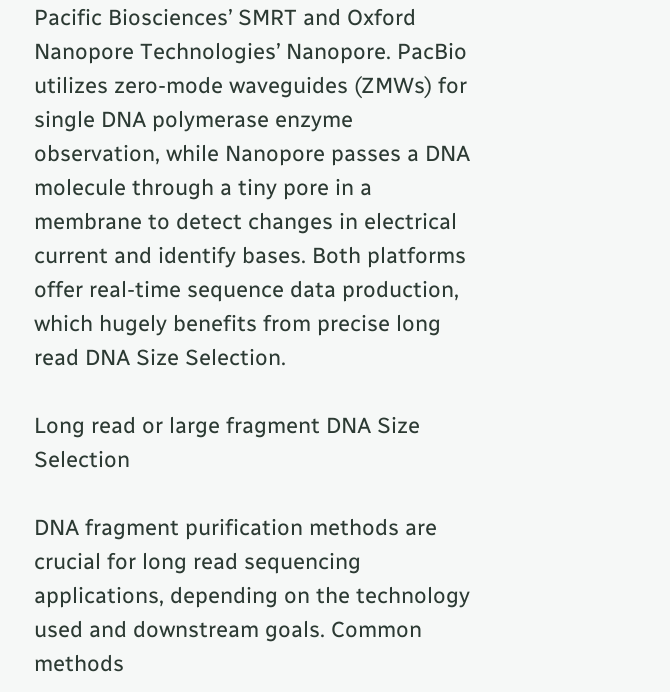Pacific Biosciences’ SMRT and Oxford Nanopore Technologies’ Nanopore. PacBio utilizes zero-mode waveguides (ZMWs) for single DNA polymerase enzyme observation, while Nanopore passes a DNA molecule through a tiny pore in a membrane to detect changes in electrical current and identify bases. Both platforms offer real-time sequence data production, which hugely benefits from precise long read DNA Size Selection.

Long read or large fragment DNA Size Selection

DNA fragment purification methods are crucial for long read sequencing applications, depending on the technology used and downstream goals. Common methods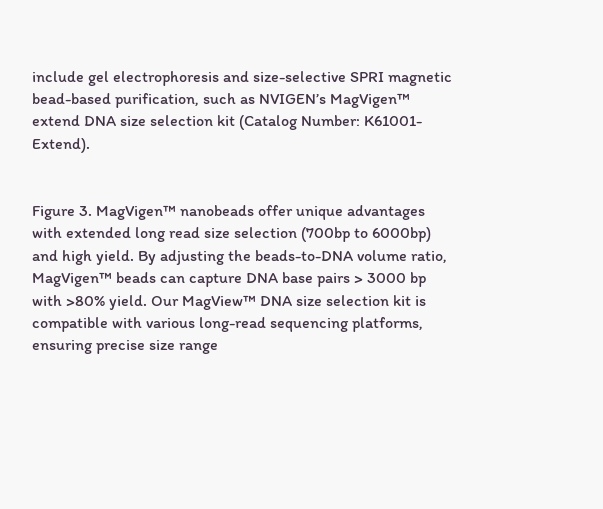include gel electrophoresis and size-selective SPRI magnetic bead-based purification, such as NVIGEN’s MagVigen™ extend DNA size selection kit (Catalog Number: K61001-Extend).


Figure 3. MagVigen™ nanobeads offer unique advantages with extended long read size selection (700bp to 6000bp) and high yield. By adjusting the beads-to-DNA volume ratio, MagVigen™ beads can capture DNA base pairs > 3000 bp with >80% yield. Our MagView™ DNA size selection kit is compatible with various long-read sequencing platforms, ensuring precise size range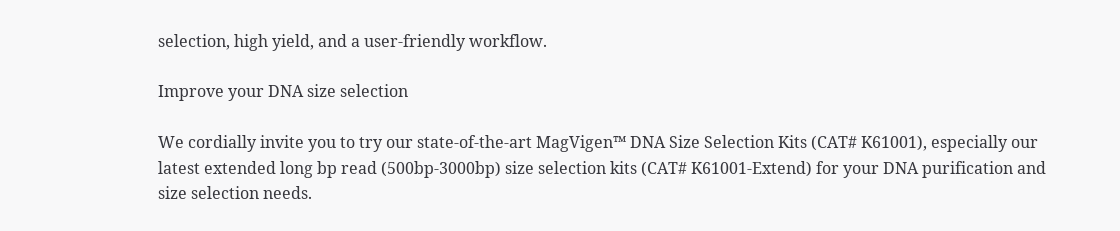selection, high yield, and a user-friendly workflow.

Improve your DNA size selection

We cordially invite you to try our state-of-the-art MagVigen™ DNA Size Selection Kits (CAT# K61001), especially our latest extended long bp read (500bp-3000bp) size selection kits (CAT# K61001-Extend) for your DNA purification and size selection needs.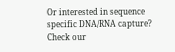Or interested in sequence specific DNA/RNA capture?
Check our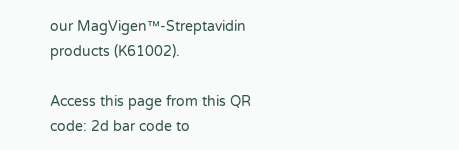our MagVigen™-Streptavidin products (K61002).

Access this page from this QR code: 2d bar code to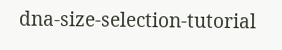dna-size-selection-tutorial